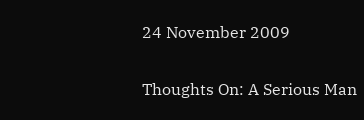24 November 2009

Thoughts On: A Serious Man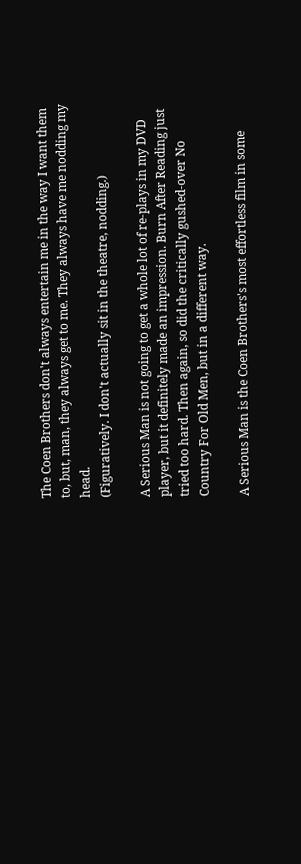The Coen Brothers don't always entertain me in the way I want them to, but, man, they always get to me. They always have me nodding my head.
(Figuratively. I don't actually sit in the theatre, nodding.)

A Serious Man is not going to get a whole lot of re-plays in my DVD player, but it definitely made an impression. Burn After Reading just tried too hard. Then again, so did the critically gushed-over No Country For Old Men, but in a different way.

A Serious Man is the Coen Brothers's most effortless film in some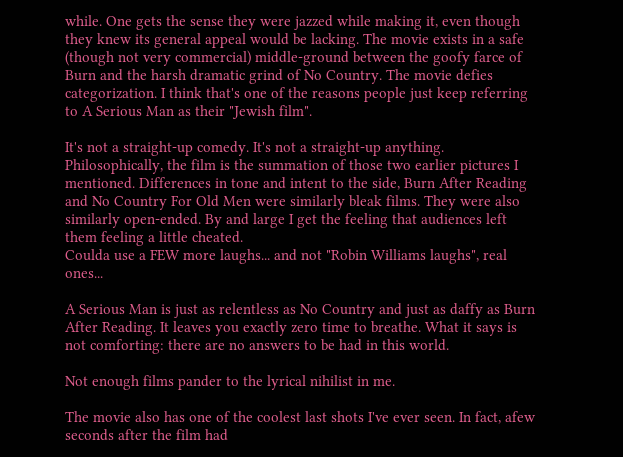while. One gets the sense they were jazzed while making it, even though they knew its general appeal would be lacking. The movie exists in a safe (though not very commercial) middle-ground between the goofy farce of Burn and the harsh dramatic grind of No Country. The movie defies categorization. I think that's one of the reasons people just keep referring to A Serious Man as their "Jewish film".

It's not a straight-up comedy. It's not a straight-up anything. Philosophically, the film is the summation of those two earlier pictures I mentioned. Differences in tone and intent to the side, Burn After Reading and No Country For Old Men were similarly bleak films. They were also similarly open-ended. By and large I get the feeling that audiences left them feeling a little cheated.
Coulda use a FEW more laughs... and not "Robin Williams laughs", real ones...

A Serious Man is just as relentless as No Country and just as daffy as Burn After Reading. It leaves you exactly zero time to breathe. What it says is not comforting: there are no answers to be had in this world.

Not enough films pander to the lyrical nihilist in me.

The movie also has one of the coolest last shots I've ever seen. In fact, afew seconds after the film had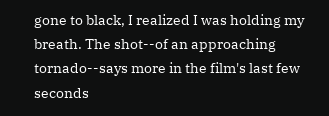gone to black, I realized I was holding my breath. The shot--of an approaching tornado--says more in the film's last few seconds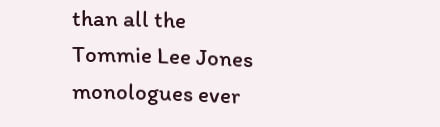than all the Tommie Lee Jones monologues ever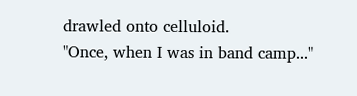drawled onto celluloid.
"Once, when I was in band camp..."